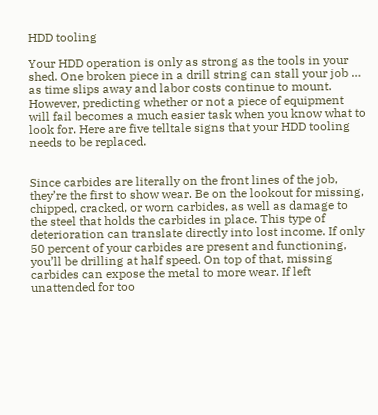HDD tooling

Your HDD operation is only as strong as the tools in your shed. One broken piece in a drill string can stall your job … as time slips away and labor costs continue to mount. However, predicting whether or not a piece of equipment will fail becomes a much easier task when you know what to look for. Here are five telltale signs that your HDD tooling needs to be replaced.


Since carbides are literally on the front lines of the job, they’re the first to show wear. Be on the lookout for missing, chipped, cracked, or worn carbides, as well as damage to the steel that holds the carbides in place. This type of deterioration can translate directly into lost income. If only 50 percent of your carbides are present and functioning, you’ll be drilling at half speed. On top of that, missing carbides can expose the metal to more wear. If left unattended for too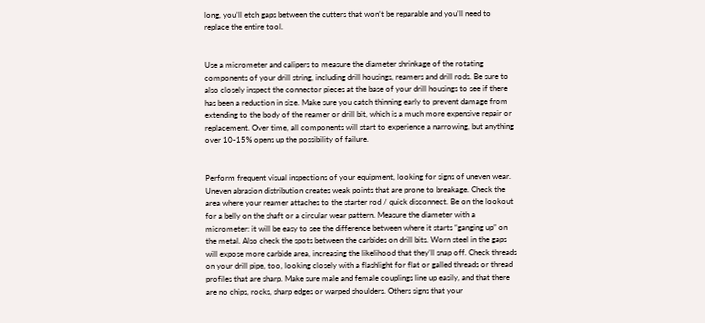long, you’ll etch gaps between the cutters that won’t be reparable and you’ll need to replace the entire tool.


Use a micrometer and calipers to measure the diameter shrinkage of the rotating components of your drill string, including drill housings, reamers and drill rods. Be sure to also closely inspect the connector pieces at the base of your drill housings to see if there has been a reduction in size. Make sure you catch thinning early to prevent damage from extending to the body of the reamer or drill bit, which is a much more expensive repair or replacement. Over time, all components will start to experience a narrowing, but anything over 10-15% opens up the possibility of failure.


Perform frequent visual inspections of your equipment, looking for signs of uneven wear. Uneven abrasion distribution creates weak points that are prone to breakage. Check the area where your reamer attaches to the starter rod / quick disconnect. Be on the lookout for a belly on the shaft or a circular wear pattern. Measure the diameter with a micrometer: it will be easy to see the difference between where it starts “ganging up” on the metal. Also check the spots between the carbides on drill bits. Worn steel in the gaps will expose more carbide area, increasing the likelihood that they’ll snap off. Check threads on your drill pipe, too, looking closely with a flashlight for flat or galled threads or thread profiles that are sharp. Make sure male and female couplings line up easily, and that there are no chips, rocks, sharp edges or warped shoulders. Others signs that your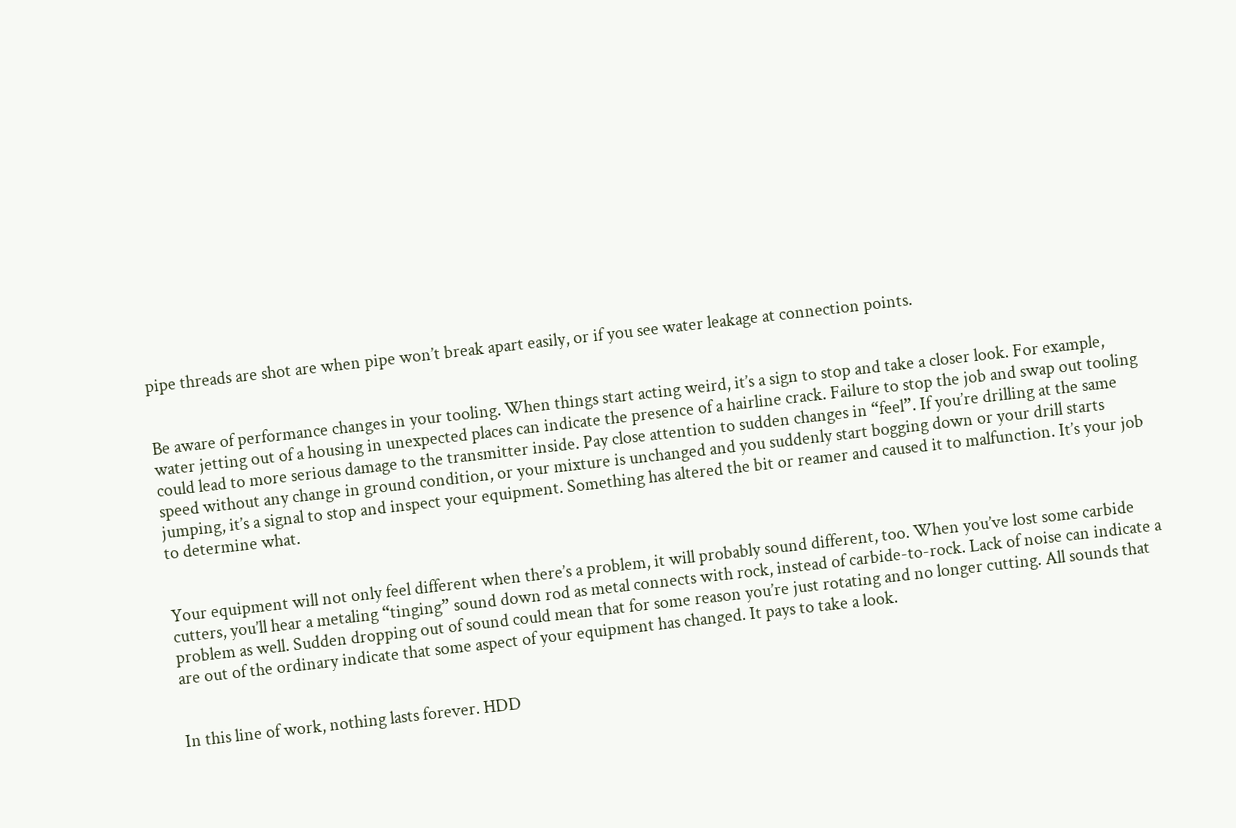pipe threads are shot are when pipe won’t break apart easily, or if you see water leakage at connection points.


Be aware of performance changes in your tooling. When things start acting weird, it’s a sign to stop and take a closer look. For example, water jetting out of a housing in unexpected places can indicate the presence of a hairline crack. Failure to stop the job and swap out tooling could lead to more serious damage to the transmitter inside. Pay close attention to sudden changes in “feel”. If you’re drilling at the same speed without any change in ground condition, or your mixture is unchanged and you suddenly start bogging down or your drill starts jumping, it’s a signal to stop and inspect your equipment. Something has altered the bit or reamer and caused it to malfunction. It’s your job to determine what.


Your equipment will not only feel different when there’s a problem, it will probably sound different, too. When you’ve lost some carbide cutters, you’ll hear a metaling “tinging” sound down rod as metal connects with rock, instead of carbide-to-rock. Lack of noise can indicate a problem as well. Sudden dropping out of sound could mean that for some reason you’re just rotating and no longer cutting. All sounds that are out of the ordinary indicate that some aspect of your equipment has changed. It pays to take a look.


In this line of work, nothing lasts forever. HDD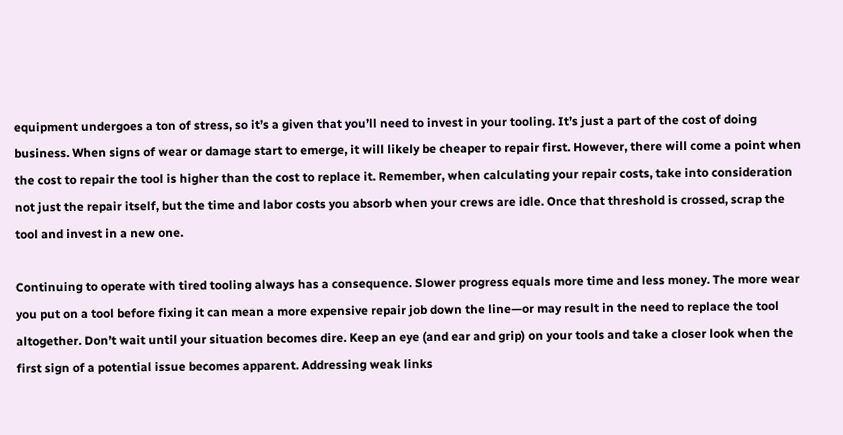equipment undergoes a ton of stress, so it’s a given that you’ll need to invest in your tooling. It’s just a part of the cost of doing business. When signs of wear or damage start to emerge, it will likely be cheaper to repair first. However, there will come a point when the cost to repair the tool is higher than the cost to replace it. Remember, when calculating your repair costs, take into consideration not just the repair itself, but the time and labor costs you absorb when your crews are idle. Once that threshold is crossed, scrap the tool and invest in a new one.

Continuing to operate with tired tooling always has a consequence. Slower progress equals more time and less money. The more wear you put on a tool before fixing it can mean a more expensive repair job down the line—or may result in the need to replace the tool altogether. Don’t wait until your situation becomes dire. Keep an eye (and ear and grip) on your tools and take a closer look when the first sign of a potential issue becomes apparent. Addressing weak links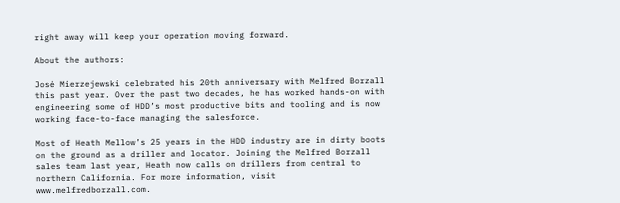right away will keep your operation moving forward.

About the authors:

José Mierzejewski celebrated his 20th anniversary with Melfred Borzall this past year. Over the past two decades, he has worked hands-on with engineering some of HDD’s most productive bits and tooling and is now working face-to-face managing the salesforce.

Most of Heath Mellow’s 25 years in the HDD industry are in dirty boots on the ground as a driller and locator. Joining the Melfred Borzall sales team last year, Heath now calls on drillers from central to northern California. For more information, visit www.melfredborzall.com.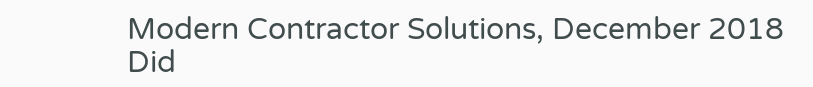Modern Contractor Solutions, December 2018
Did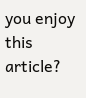you enjoy this article?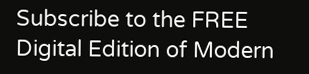Subscribe to the FREE Digital Edition of Modern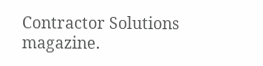Contractor Solutions magazine.